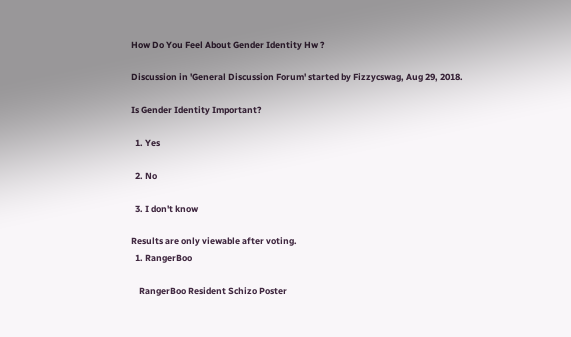How Do You Feel About Gender Identity Hw ?

Discussion in 'General Discussion Forum' started by Fizzycswag, Aug 29, 2018.

Is Gender Identity Important?

  1. Yes

  2. No

  3. I don't know

Results are only viewable after voting.
  1. RangerBoo

    RangerBoo Resident Schizo Poster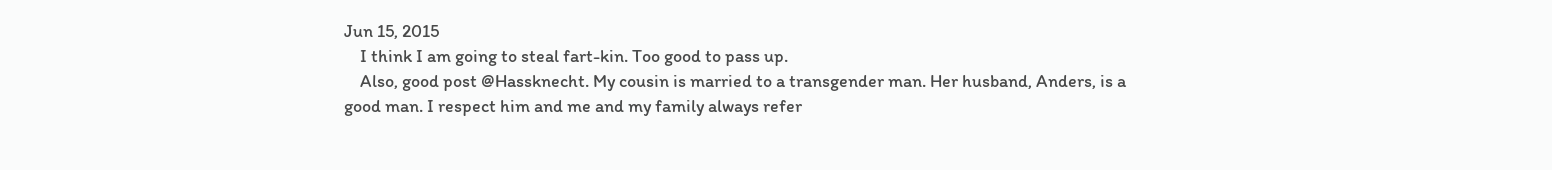Jun 15, 2015
    I think I am going to steal fart-kin. Too good to pass up.
    Also, good post @Hassknecht. My cousin is married to a transgender man. Her husband, Anders, is a good man. I respect him and me and my family always refer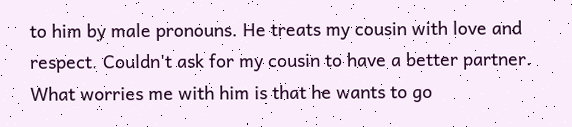to him by male pronouns. He treats my cousin with love and respect. Couldn't ask for my cousin to have a better partner. What worries me with him is that he wants to go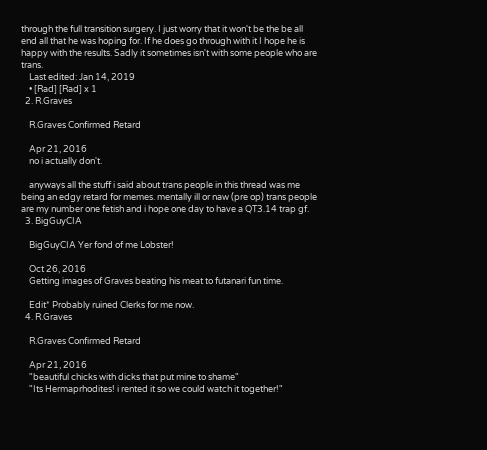through the full transition surgery. I just worry that it won't be the be all end all that he was hoping for. If he does go through with it I hope he is happy with the results. Sadly it sometimes isn't with some people who are trans.
    Last edited: Jan 14, 2019
    • [Rad] [Rad] x 1
  2. R.Graves

    R.Graves Confirmed Retard

    Apr 21, 2016
    no i actually don't.

    anyways all the stuff i said about trans people in this thread was me being an edgy retard for memes. mentally ill or naw (pre op) trans people are my number one fetish and i hope one day to have a QT3.14 trap gf.
  3. BigGuyCIA

    BigGuyCIA Yer fond of me Lobster!

    Oct 26, 2016
    Getting images of Graves beating his meat to futanari fun time.

    Edit* Probably ruined Clerks for me now.
  4. R.Graves

    R.Graves Confirmed Retard

    Apr 21, 2016
    "beautiful chicks with dicks that put mine to shame"
    "Its Hermaprhodites! i rented it so we could watch it together!"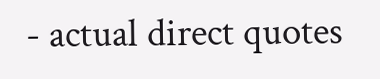- actual direct quotes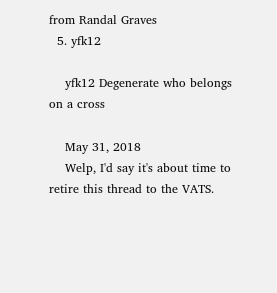from Randal Graves
  5. yfk12

    yfk12 Degenerate who belongs on a cross

    May 31, 2018
    Welp, I'd say it's about time to retire this thread to the VATS.